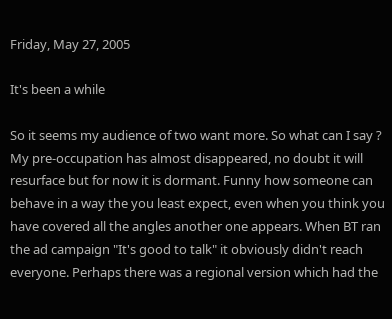Friday, May 27, 2005

It's been a while

So it seems my audience of two want more. So what can I say ? My pre-occupation has almost disappeared, no doubt it will resurface but for now it is dormant. Funny how someone can behave in a way the you least expect, even when you think you have covered all the angles another one appears. When BT ran the ad campaign "It's good to talk" it obviously didn't reach everyone. Perhaps there was a regional version which had the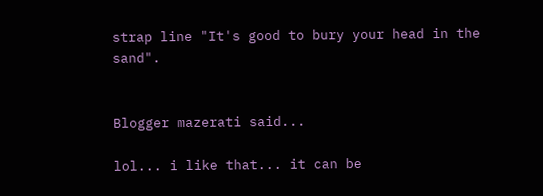strap line "It's good to bury your head in the sand".


Blogger mazerati said...

lol... i like that... it can be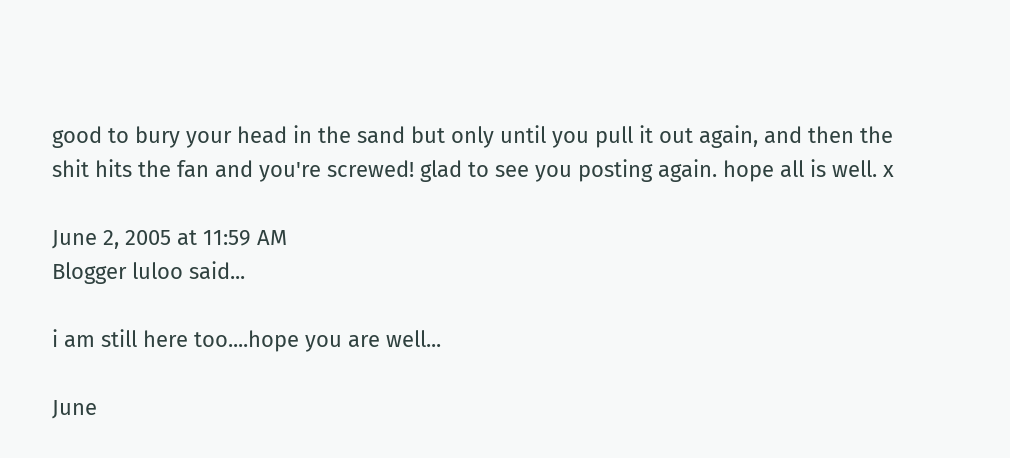good to bury your head in the sand but only until you pull it out again, and then the shit hits the fan and you're screwed! glad to see you posting again. hope all is well. x

June 2, 2005 at 11:59 AM
Blogger luloo said...

i am still here too....hope you are well...

June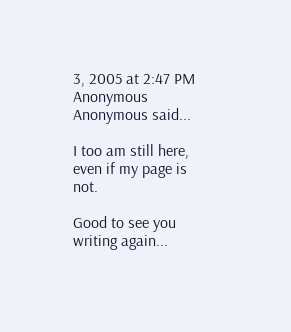3, 2005 at 2:47 PM
Anonymous Anonymous said...

I too am still here, even if my page is not.

Good to see you writing again...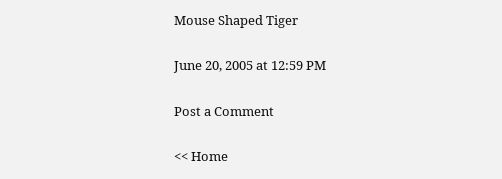Mouse Shaped Tiger

June 20, 2005 at 12:59 PM

Post a Comment

<< Home